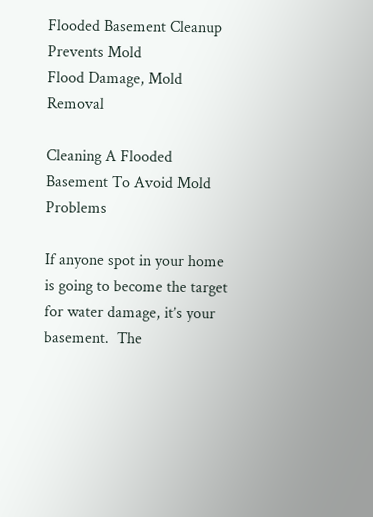Flooded Basement Cleanup Prevents Mold
Flood Damage, Mold Removal

Cleaning A Flooded Basement To Avoid Mold Problems

If anyone spot in your home is going to become the target for water damage, it’s your basement.  The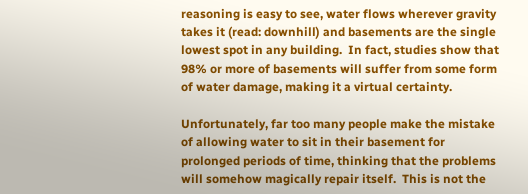reasoning is easy to see, water flows wherever gravity takes it (read: downhill) and basements are the single lowest spot in any building.  In fact, studies show that 98% or more of basements will suffer from some form of water damage, making it a virtual certainty.

Unfortunately, far too many people make the mistake of allowing water to sit in their basement for prolonged periods of time, thinking that the problems will somehow magically repair itself.  This is not the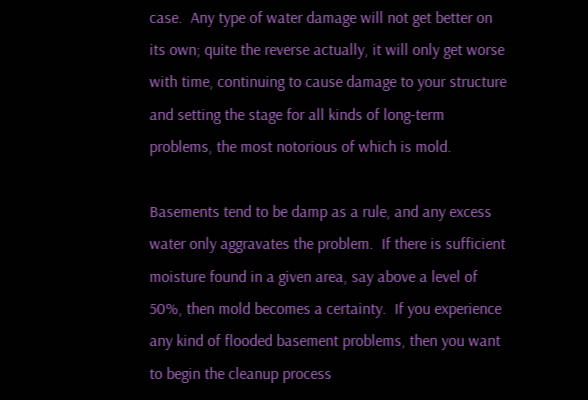case.  Any type of water damage will not get better on its own; quite the reverse actually, it will only get worse with time, continuing to cause damage to your structure and setting the stage for all kinds of long-term problems, the most notorious of which is mold.

Basements tend to be damp as a rule, and any excess water only aggravates the problem.  If there is sufficient moisture found in a given area, say above a level of 50%, then mold becomes a certainty.  If you experience any kind of flooded basement problems, then you want to begin the cleanup process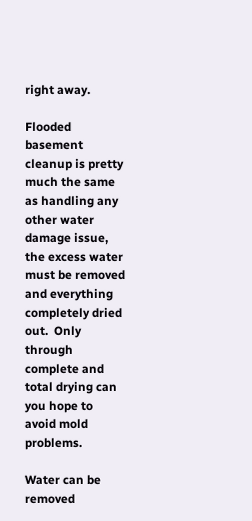right away.

Flooded basement cleanup is pretty much the same as handling any other water damage issue, the excess water must be removed and everything completely dried out.  Only through complete and total drying can you hope to avoid mold problems.

Water can be removed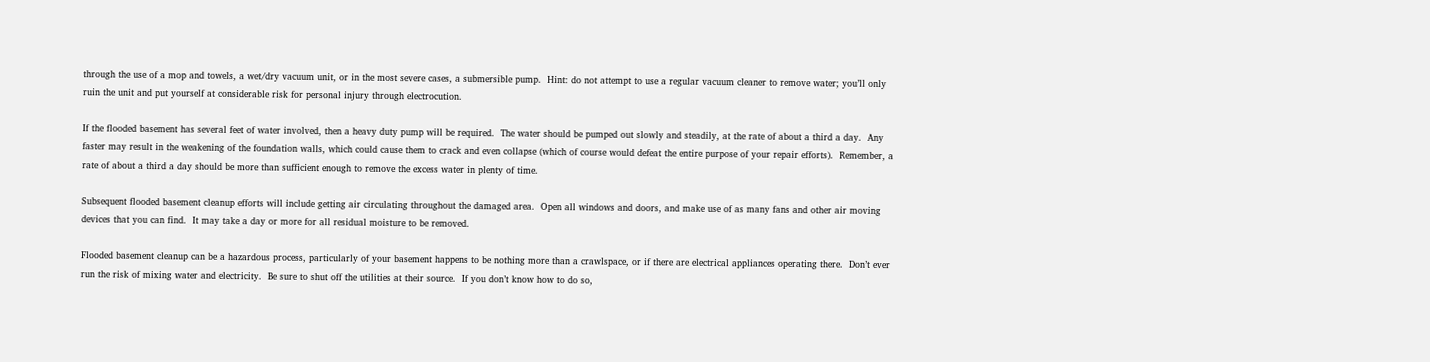through the use of a mop and towels, a wet/dry vacuum unit, or in the most severe cases, a submersible pump.  Hint: do not attempt to use a regular vacuum cleaner to remove water; you’ll only ruin the unit and put yourself at considerable risk for personal injury through electrocution.

If the flooded basement has several feet of water involved, then a heavy duty pump will be required.  The water should be pumped out slowly and steadily, at the rate of about a third a day.  Any faster may result in the weakening of the foundation walls, which could cause them to crack and even collapse (which of course would defeat the entire purpose of your repair efforts).  Remember, a rate of about a third a day should be more than sufficient enough to remove the excess water in plenty of time.

Subsequent flooded basement cleanup efforts will include getting air circulating throughout the damaged area.  Open all windows and doors, and make use of as many fans and other air moving devices that you can find.  It may take a day or more for all residual moisture to be removed.

Flooded basement cleanup can be a hazardous process, particularly of your basement happens to be nothing more than a crawlspace, or if there are electrical appliances operating there.  Don’t ever run the risk of mixing water and electricity.  Be sure to shut off the utilities at their source.  If you don’t know how to do so,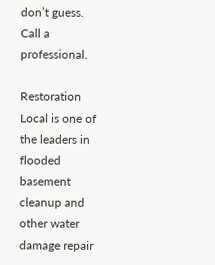don’t guess.  Call a professional.

Restoration Local is one of the leaders in flooded basement cleanup and other water damage repair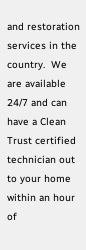and restoration services in the country.  We are available 24/7 and can have a Clean Trust certified technician out to your home within an hour of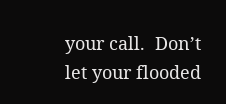your call.  Don’t let your flooded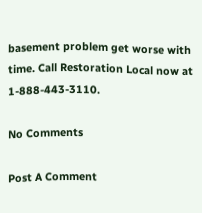basement problem get worse with time. Call Restoration Local now at 1-888-443-3110.

No Comments

Post A Comment